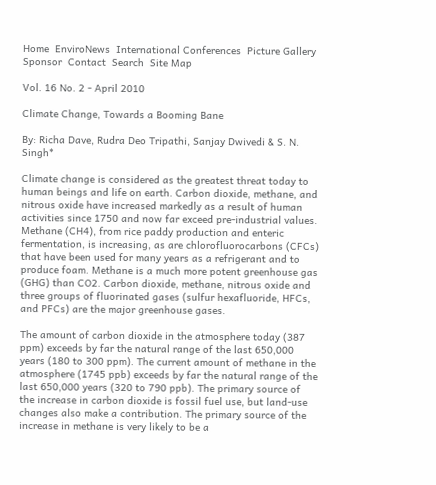Home  EnviroNews  International Conferences  Picture Gallery  Sponsor  Contact  Search  Site Map

Vol. 16 No. 2 - April 2010

Climate Change, Towards a Booming Bane

By: Richa Dave, Rudra Deo Tripathi, Sanjay Dwivedi & S. N. Singh*

Climate change is considered as the greatest threat today to human beings and life on earth. Carbon dioxide, methane, and nitrous oxide have increased markedly as a result of human activities since 1750 and now far exceed pre-industrial values. Methane (CH4), from rice paddy production and enteric fermentation, is increasing, as are chlorofluorocarbons (CFCs) that have been used for many years as a refrigerant and to produce foam. Methane is a much more potent greenhouse gas (GHG) than CO2. Carbon dioxide, methane, nitrous oxide and three groups of fluorinated gases (sulfur hexafluoride, HFCs, and PFCs) are the major greenhouse gases.

The amount of carbon dioxide in the atmosphere today (387 ppm) exceeds by far the natural range of the last 650,000 years (180 to 300 ppm). The current amount of methane in the atmosphere (1745 ppb) exceeds by far the natural range of the last 650,000 years (320 to 790 ppb). The primary source of the increase in carbon dioxide is fossil fuel use, but land-use changes also make a contribution. The primary source of the increase in methane is very likely to be a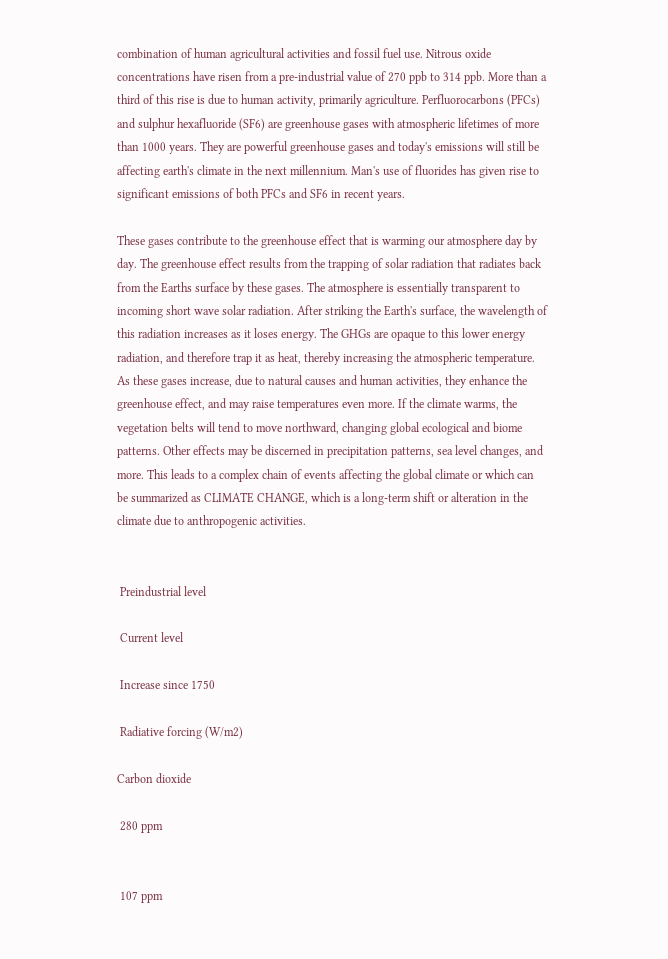combination of human agricultural activities and fossil fuel use. Nitrous oxide concentrations have risen from a pre-industrial value of 270 ppb to 314 ppb. More than a third of this rise is due to human activity, primarily agriculture. Perfluorocarbons (PFCs) and sulphur hexafluoride (SF6) are greenhouse gases with atmospheric lifetimes of more than 1000 years. They are powerful greenhouse gases and today's emissions will still be affecting earth's climate in the next millennium. Man's use of fluorides has given rise to significant emissions of both PFCs and SF6 in recent years.

These gases contribute to the greenhouse effect that is warming our atmosphere day by day. The greenhouse effect results from the trapping of solar radiation that radiates back from the Earths surface by these gases. The atmosphere is essentially transparent to incoming short wave solar radiation. After striking the Earth's surface, the wavelength of this radiation increases as it loses energy. The GHGs are opaque to this lower energy radiation, and therefore trap it as heat, thereby increasing the atmospheric temperature. As these gases increase, due to natural causes and human activities, they enhance the greenhouse effect, and may raise temperatures even more. If the climate warms, the vegetation belts will tend to move northward, changing global ecological and biome patterns. Other effects may be discerned in precipitation patterns, sea level changes, and more. This leads to a complex chain of events affecting the global climate or which can be summarized as CLIMATE CHANGE, which is a long-term shift or alteration in the climate due to anthropogenic activities.


 Preindustrial level

 Current level

 Increase since 1750

 Radiative forcing (W/m2)

Carbon dioxide

 280 ppm


 107 ppm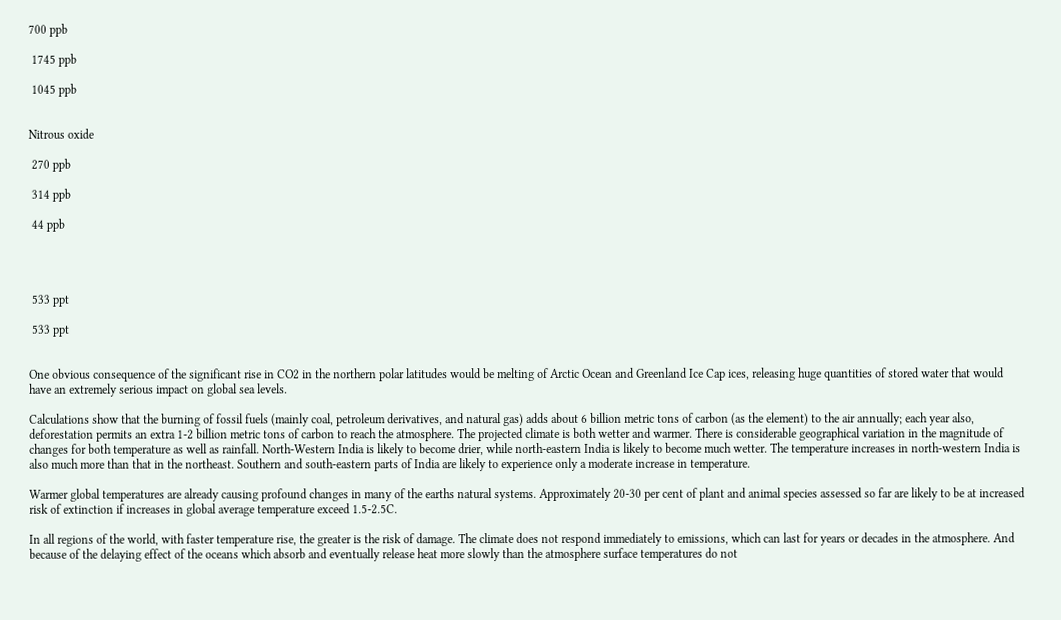700 ppb

 1745 ppb

 1045 ppb


Nitrous oxide

 270 ppb

 314 ppb

 44 ppb




 533 ppt

 533 ppt


One obvious consequence of the significant rise in CO2 in the northern polar latitudes would be melting of Arctic Ocean and Greenland Ice Cap ices, releasing huge quantities of stored water that would have an extremely serious impact on global sea levels.

Calculations show that the burning of fossil fuels (mainly coal, petroleum derivatives, and natural gas) adds about 6 billion metric tons of carbon (as the element) to the air annually; each year also, deforestation permits an extra 1-2 billion metric tons of carbon to reach the atmosphere. The projected climate is both wetter and warmer. There is considerable geographical variation in the magnitude of changes for both temperature as well as rainfall. North-Western India is likely to become drier, while north-eastern India is likely to become much wetter. The temperature increases in north-western India is also much more than that in the northeast. Southern and south-eastern parts of India are likely to experience only a moderate increase in temperature.

Warmer global temperatures are already causing profound changes in many of the earths natural systems. Approximately 20-30 per cent of plant and animal species assessed so far are likely to be at increased risk of extinction if increases in global average temperature exceed 1.5-2.5C.

In all regions of the world, with faster temperature rise, the greater is the risk of damage. The climate does not respond immediately to emissions, which can last for years or decades in the atmosphere. And because of the delaying effect of the oceans which absorb and eventually release heat more slowly than the atmosphere surface temperatures do not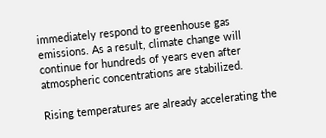immediately respond to greenhouse gas emissions. As a result, climate change will continue for hundreds of years even after atmospheric concentrations are stabilized.

Rising temperatures are already accelerating the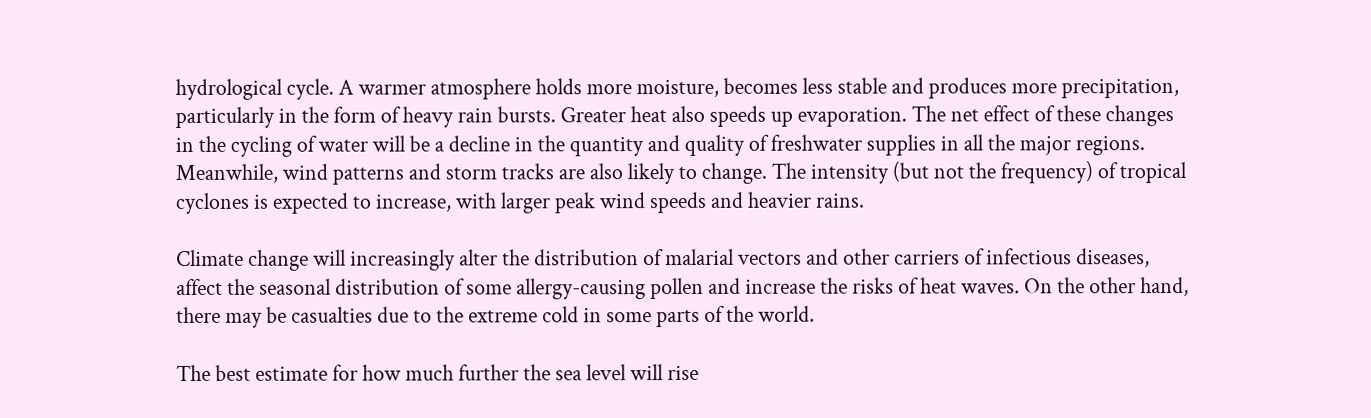hydrological cycle. A warmer atmosphere holds more moisture, becomes less stable and produces more precipitation, particularly in the form of heavy rain bursts. Greater heat also speeds up evaporation. The net effect of these changes in the cycling of water will be a decline in the quantity and quality of freshwater supplies in all the major regions. Meanwhile, wind patterns and storm tracks are also likely to change. The intensity (but not the frequency) of tropical cyclones is expected to increase, with larger peak wind speeds and heavier rains.

Climate change will increasingly alter the distribution of malarial vectors and other carriers of infectious diseases, affect the seasonal distribution of some allergy-causing pollen and increase the risks of heat waves. On the other hand, there may be casualties due to the extreme cold in some parts of the world.

The best estimate for how much further the sea level will rise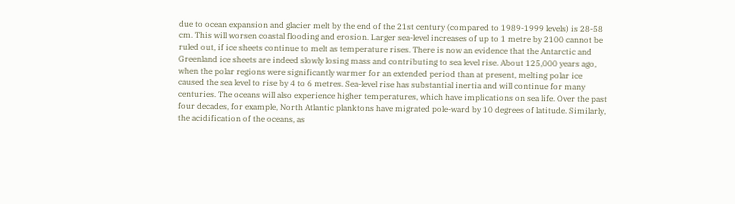due to ocean expansion and glacier melt by the end of the 21st century (compared to 1989-1999 levels) is 28-58 cm. This will worsen coastal flooding and erosion. Larger sea-level increases of up to 1 metre by 2100 cannot be ruled out, if ice sheets continue to melt as temperature rises. There is now an evidence that the Antarctic and Greenland ice sheets are indeed slowly losing mass and contributing to sea level rise. About 125,000 years ago, when the polar regions were significantly warmer for an extended period than at present, melting polar ice caused the sea level to rise by 4 to 6 metres. Sea-level rise has substantial inertia and will continue for many centuries. The oceans will also experience higher temperatures, which have implications on sea life. Over the past four decades, for example, North Atlantic planktons have migrated pole-ward by 10 degrees of latitude. Similarly, the acidification of the oceans, as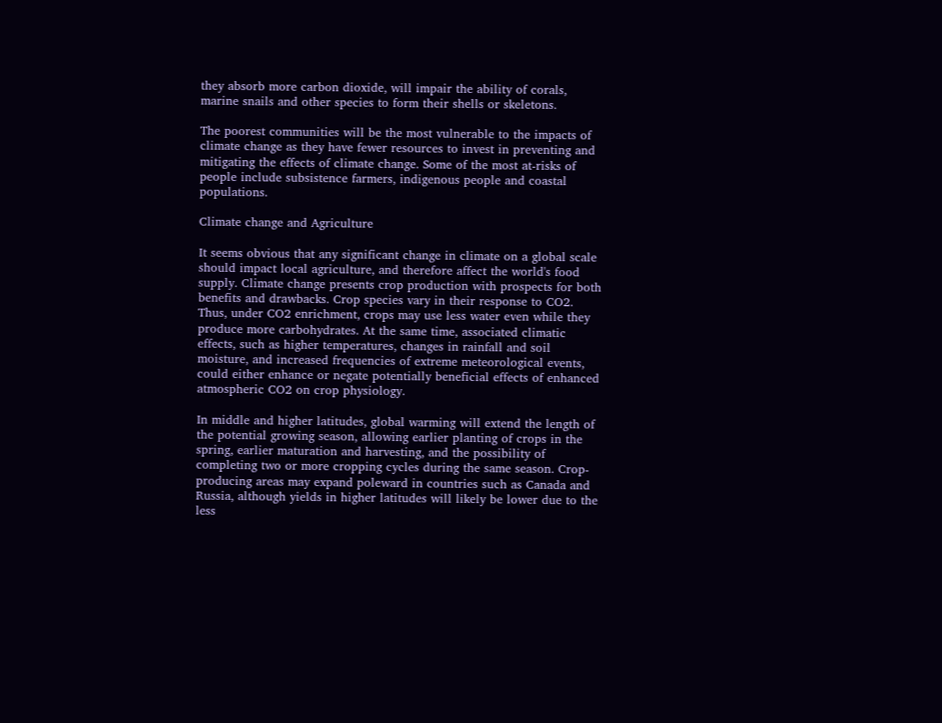they absorb more carbon dioxide, will impair the ability of corals, marine snails and other species to form their shells or skeletons.

The poorest communities will be the most vulnerable to the impacts of climate change as they have fewer resources to invest in preventing and mitigating the effects of climate change. Some of the most at-risks of people include subsistence farmers, indigenous people and coastal populations.

Climate change and Agriculture

It seems obvious that any significant change in climate on a global scale should impact local agriculture, and therefore affect the world's food supply. Climate change presents crop production with prospects for both benefits and drawbacks. Crop species vary in their response to CO2. Thus, under CO2 enrichment, crops may use less water even while they produce more carbohydrates. At the same time, associated climatic effects, such as higher temperatures, changes in rainfall and soil moisture, and increased frequencies of extreme meteorological events, could either enhance or negate potentially beneficial effects of enhanced atmospheric CO2 on crop physiology.

In middle and higher latitudes, global warming will extend the length of the potential growing season, allowing earlier planting of crops in the spring, earlier maturation and harvesting, and the possibility of completing two or more cropping cycles during the same season. Crop-producing areas may expand poleward in countries such as Canada and Russia, although yields in higher latitudes will likely be lower due to the less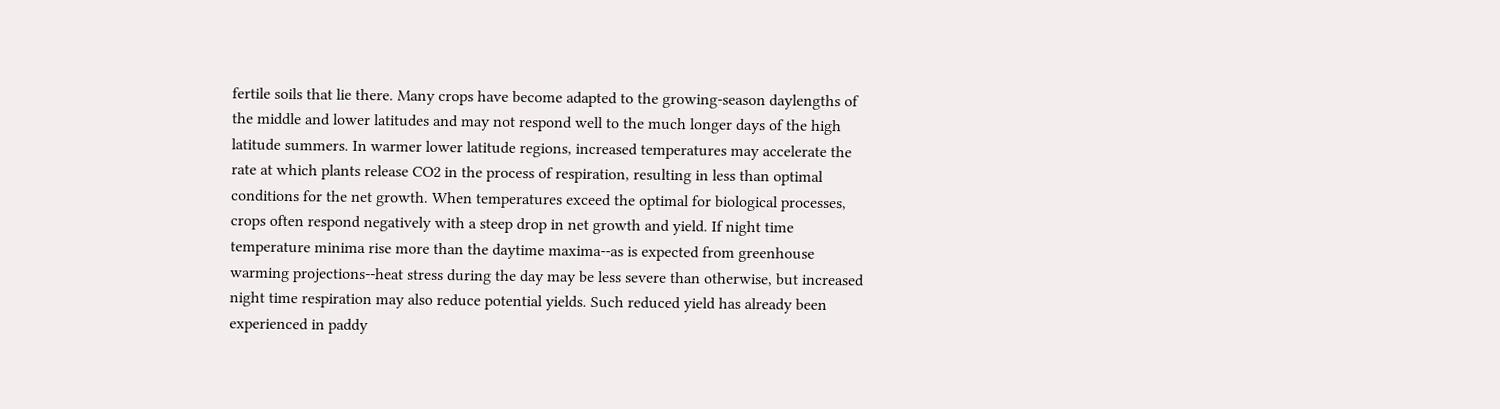fertile soils that lie there. Many crops have become adapted to the growing-season daylengths of the middle and lower latitudes and may not respond well to the much longer days of the high latitude summers. In warmer lower latitude regions, increased temperatures may accelerate the rate at which plants release CO2 in the process of respiration, resulting in less than optimal conditions for the net growth. When temperatures exceed the optimal for biological processes, crops often respond negatively with a steep drop in net growth and yield. If night time temperature minima rise more than the daytime maxima--as is expected from greenhouse warming projections--heat stress during the day may be less severe than otherwise, but increased night time respiration may also reduce potential yields. Such reduced yield has already been experienced in paddy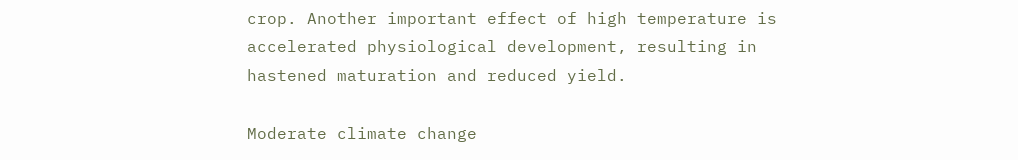crop. Another important effect of high temperature is accelerated physiological development, resulting in hastened maturation and reduced yield.

Moderate climate change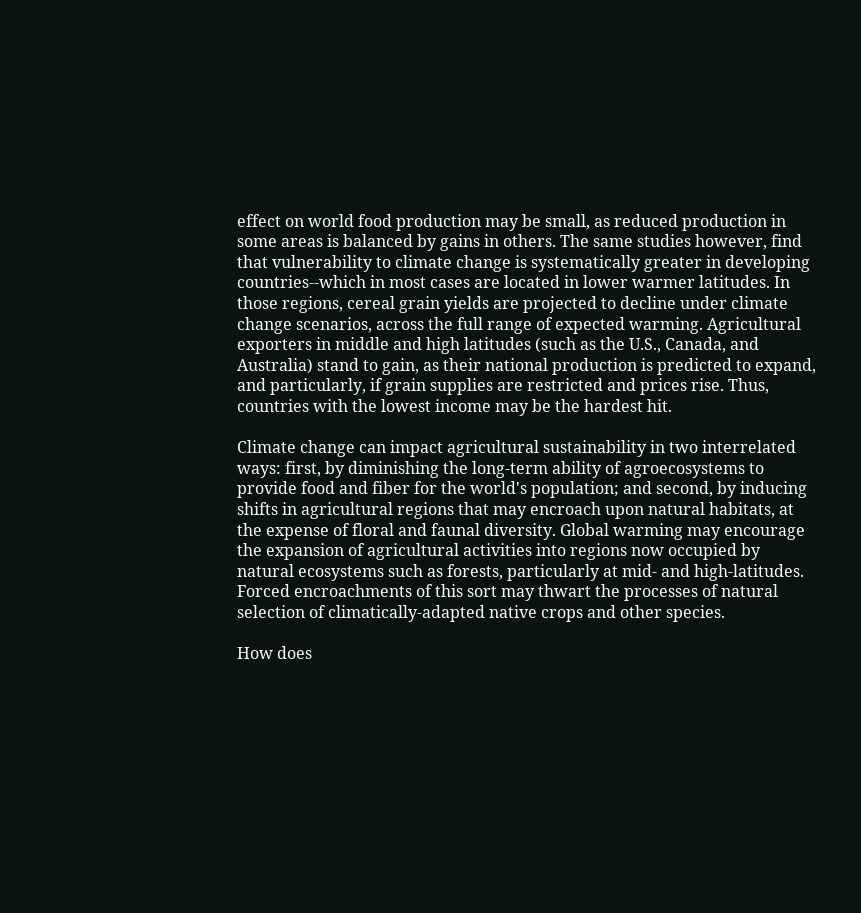effect on world food production may be small, as reduced production in some areas is balanced by gains in others. The same studies however, find that vulnerability to climate change is systematically greater in developing countries--which in most cases are located in lower warmer latitudes. In those regions, cereal grain yields are projected to decline under climate change scenarios, across the full range of expected warming. Agricultural exporters in middle and high latitudes (such as the U.S., Canada, and Australia) stand to gain, as their national production is predicted to expand, and particularly, if grain supplies are restricted and prices rise. Thus, countries with the lowest income may be the hardest hit.

Climate change can impact agricultural sustainability in two interrelated ways: first, by diminishing the long-term ability of agroecosystems to provide food and fiber for the world's population; and second, by inducing shifts in agricultural regions that may encroach upon natural habitats, at the expense of floral and faunal diversity. Global warming may encourage the expansion of agricultural activities into regions now occupied by natural ecosystems such as forests, particularly at mid- and high-latitudes. Forced encroachments of this sort may thwart the processes of natural selection of climatically-adapted native crops and other species.

How does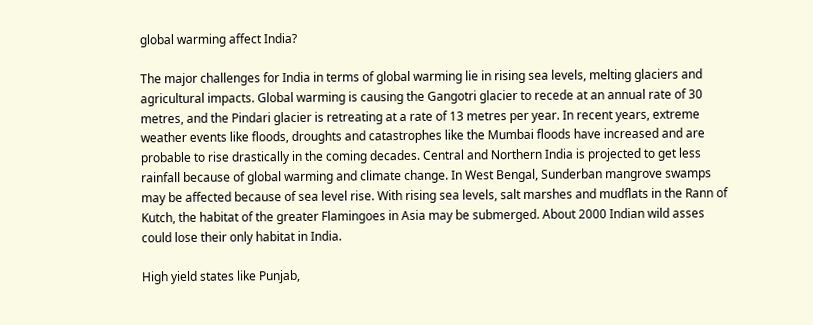global warming affect India?

The major challenges for India in terms of global warming lie in rising sea levels, melting glaciers and agricultural impacts. Global warming is causing the Gangotri glacier to recede at an annual rate of 30 metres, and the Pindari glacier is retreating at a rate of 13 metres per year. In recent years, extreme weather events like floods, droughts and catastrophes like the Mumbai floods have increased and are probable to rise drastically in the coming decades. Central and Northern India is projected to get less rainfall because of global warming and climate change. In West Bengal, Sunderban mangrove swamps may be affected because of sea level rise. With rising sea levels, salt marshes and mudflats in the Rann of Kutch, the habitat of the greater Flamingoes in Asia may be submerged. About 2000 Indian wild asses could lose their only habitat in India.

High yield states like Punjab,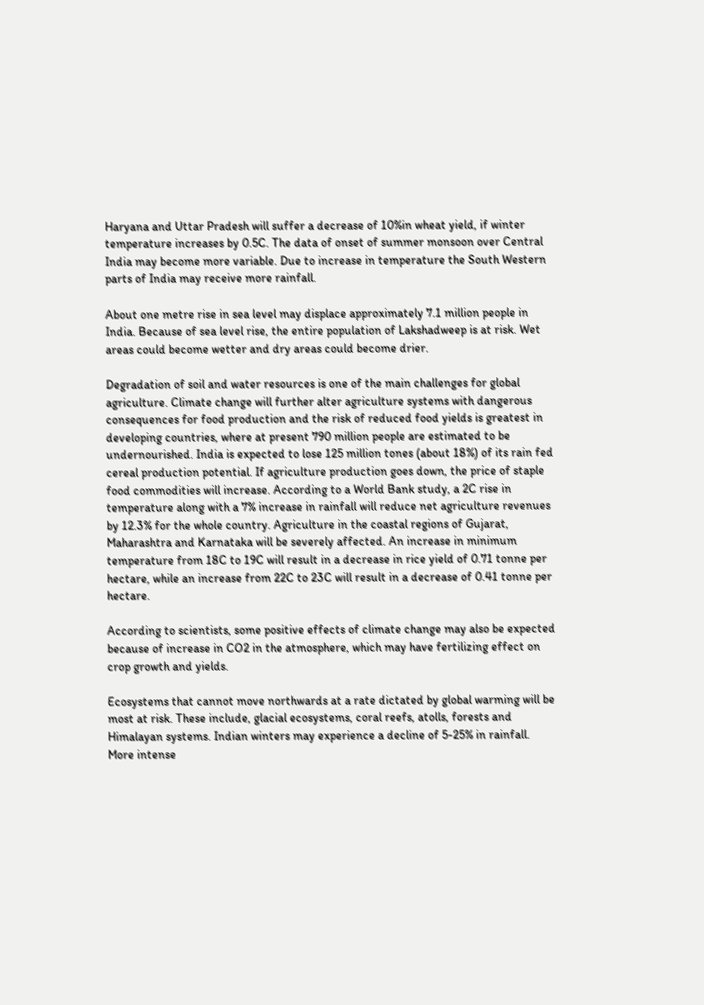Haryana and Uttar Pradesh will suffer a decrease of 10%in wheat yield, if winter temperature increases by 0.5C. The data of onset of summer monsoon over Central India may become more variable. Due to increase in temperature the South Western parts of India may receive more rainfall.

About one metre rise in sea level may displace approximately 7.1 million people in India. Because of sea level rise, the entire population of Lakshadweep is at risk. Wet areas could become wetter and dry areas could become drier.

Degradation of soil and water resources is one of the main challenges for global agriculture. Climate change will further alter agriculture systems with dangerous consequences for food production and the risk of reduced food yields is greatest in developing countries, where at present 790 million people are estimated to be undernourished. India is expected to lose 125 million tones (about 18%) of its rain fed cereal production potential. If agriculture production goes down, the price of staple food commodities will increase. According to a World Bank study, a 2C rise in temperature along with a 7% increase in rainfall will reduce net agriculture revenues by 12.3% for the whole country. Agriculture in the coastal regions of Gujarat, Maharashtra and Karnataka will be severely affected. An increase in minimum temperature from 18C to 19C will result in a decrease in rice yield of 0.71 tonne per hectare, while an increase from 22C to 23C will result in a decrease of 0.41 tonne per hectare.

According to scientists, some positive effects of climate change may also be expected because of increase in CO2 in the atmosphere, which may have fertilizing effect on crop growth and yields.

Ecosystems that cannot move northwards at a rate dictated by global warming will be most at risk. These include, glacial ecosystems, coral reefs, atolls, forests and Himalayan systems. Indian winters may experience a decline of 5-25% in rainfall. More intense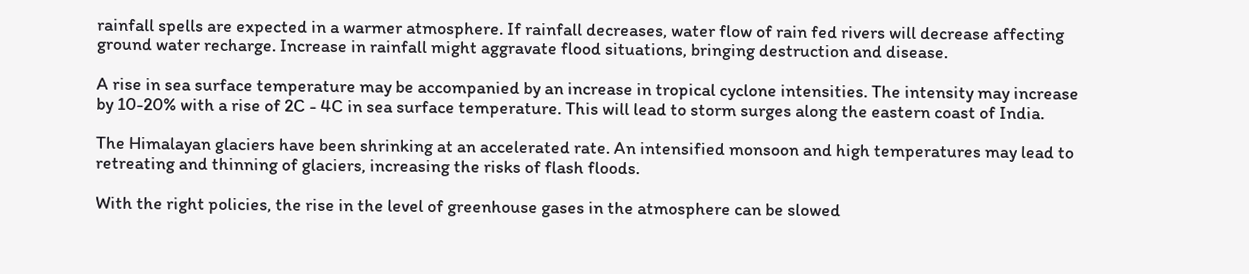rainfall spells are expected in a warmer atmosphere. If rainfall decreases, water flow of rain fed rivers will decrease affecting ground water recharge. Increase in rainfall might aggravate flood situations, bringing destruction and disease.

A rise in sea surface temperature may be accompanied by an increase in tropical cyclone intensities. The intensity may increase by 10-20% with a rise of 2C - 4C in sea surface temperature. This will lead to storm surges along the eastern coast of India.

The Himalayan glaciers have been shrinking at an accelerated rate. An intensified monsoon and high temperatures may lead to retreating and thinning of glaciers, increasing the risks of flash floods.

With the right policies, the rise in the level of greenhouse gases in the atmosphere can be slowed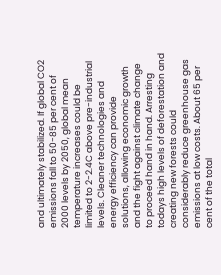and ultimately stabilized. If global CO2 emissions fall to 50-85 per cent of 2000 levels by 2050, global mean temperature increases could be limited to 2-2.4C above pre-industrial levels. Cleaner technologies and energy efficiency can provide solutions, allowing economic growth and the fight against climate change to proceed hand in hand. Arresting todays high levels of deforestation and creating new forests could considerably reduce greenhouse gas emissions at low costs. About 65 per cent of the total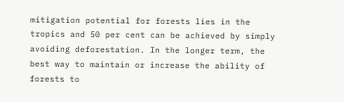mitigation potential for forests lies in the tropics and 50 per cent can be achieved by simply avoiding deforestation. In the longer term, the best way to maintain or increase the ability of forests to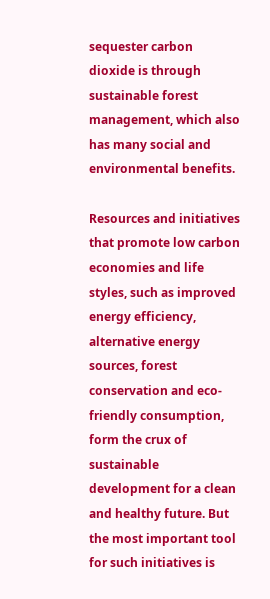sequester carbon dioxide is through sustainable forest management, which also has many social and environmental benefits.

Resources and initiatives that promote low carbon economies and life styles, such as improved energy efficiency, alternative energy sources, forest conservation and eco-friendly consumption, form the crux of sustainable development for a clean and healthy future. But the most important tool for such initiatives is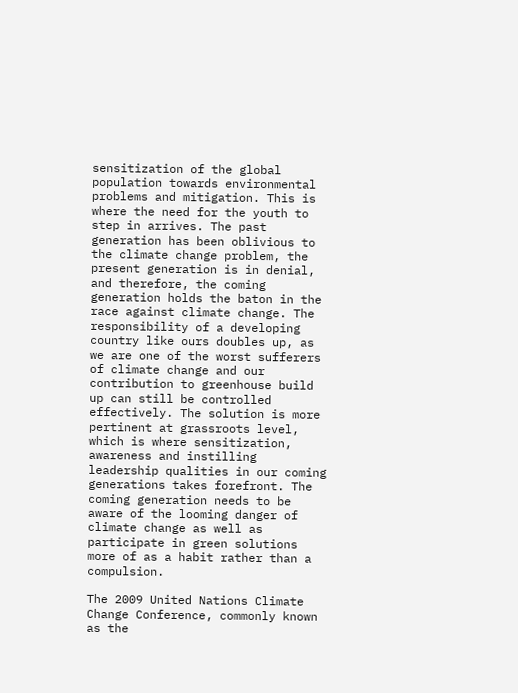sensitization of the global population towards environmental problems and mitigation. This is where the need for the youth to step in arrives. The past generation has been oblivious to the climate change problem, the present generation is in denial, and therefore, the coming generation holds the baton in the race against climate change. The responsibility of a developing country like ours doubles up, as we are one of the worst sufferers of climate change and our contribution to greenhouse build up can still be controlled effectively. The solution is more pertinent at grassroots level, which is where sensitization, awareness and instilling leadership qualities in our coming generations takes forefront. The coming generation needs to be aware of the looming danger of climate change as well as participate in green solutions more of as a habit rather than a compulsion.

The 2009 United Nations Climate Change Conference, commonly known as the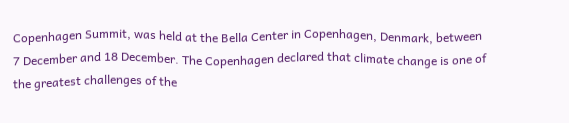Copenhagen Summit, was held at the Bella Center in Copenhagen, Denmark, between 7 December and 18 December. The Copenhagen declared that climate change is one of the greatest challenges of the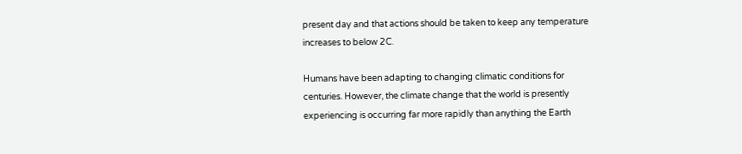present day and that actions should be taken to keep any temperature increases to below 2C.

Humans have been adapting to changing climatic conditions for centuries. However, the climate change that the world is presently experiencing is occurring far more rapidly than anything the Earth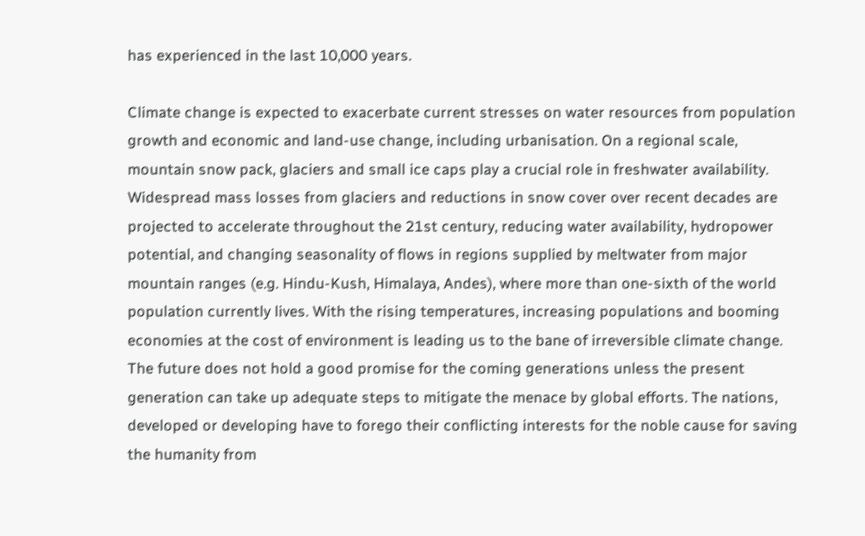has experienced in the last 10,000 years.

Climate change is expected to exacerbate current stresses on water resources from population growth and economic and land-use change, including urbanisation. On a regional scale, mountain snow pack, glaciers and small ice caps play a crucial role in freshwater availability. Widespread mass losses from glaciers and reductions in snow cover over recent decades are projected to accelerate throughout the 21st century, reducing water availability, hydropower  potential, and changing seasonality of flows in regions supplied by meltwater from major mountain ranges (e.g. Hindu-Kush, Himalaya, Andes), where more than one-sixth of the world population currently lives. With the rising temperatures, increasing populations and booming economies at the cost of environment is leading us to the bane of irreversible climate change. The future does not hold a good promise for the coming generations unless the present generation can take up adequate steps to mitigate the menace by global efforts. The nations, developed or developing have to forego their conflicting interests for the noble cause for saving the humanity from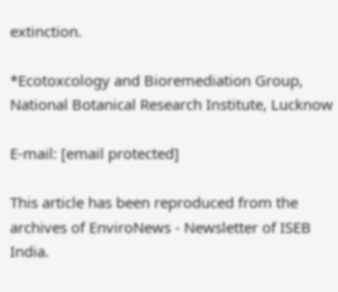extinction.

*Ecotoxcology and Bioremediation Group, National Botanical Research Institute, Lucknow

E-mail: [email protected]

This article has been reproduced from the archives of EnviroNews - Newsletter of ISEB India.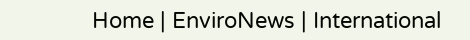Home | EnviroNews | International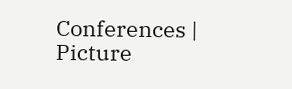Conferences | Picture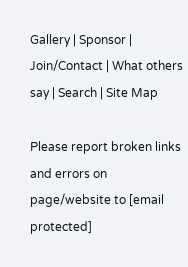Gallery | Sponsor | Join/Contact | What others say | Search | Site Map

Please report broken links and errors on page/website to [email protected]